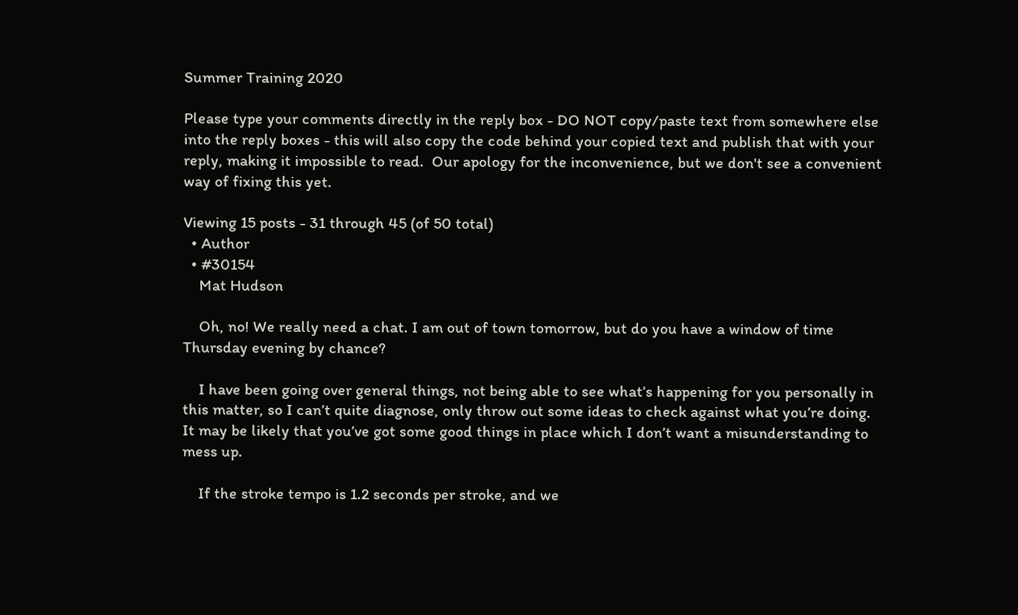Summer Training 2020

Please type your comments directly in the reply box - DO NOT copy/paste text from somewhere else into the reply boxes - this will also copy the code behind your copied text and publish that with your reply, making it impossible to read.  Our apology for the inconvenience, but we don't see a convenient way of fixing this yet.

Viewing 15 posts - 31 through 45 (of 50 total)
  • Author
  • #30154
    Mat Hudson

    Oh, no! We really need a chat. I am out of town tomorrow, but do you have a window of time Thursday evening by chance?

    I have been going over general things, not being able to see what’s happening for you personally in this matter, so I can’t quite diagnose, only throw out some ideas to check against what you’re doing. It may be likely that you’ve got some good things in place which I don’t want a misunderstanding to mess up.

    If the stroke tempo is 1.2 seconds per stroke, and we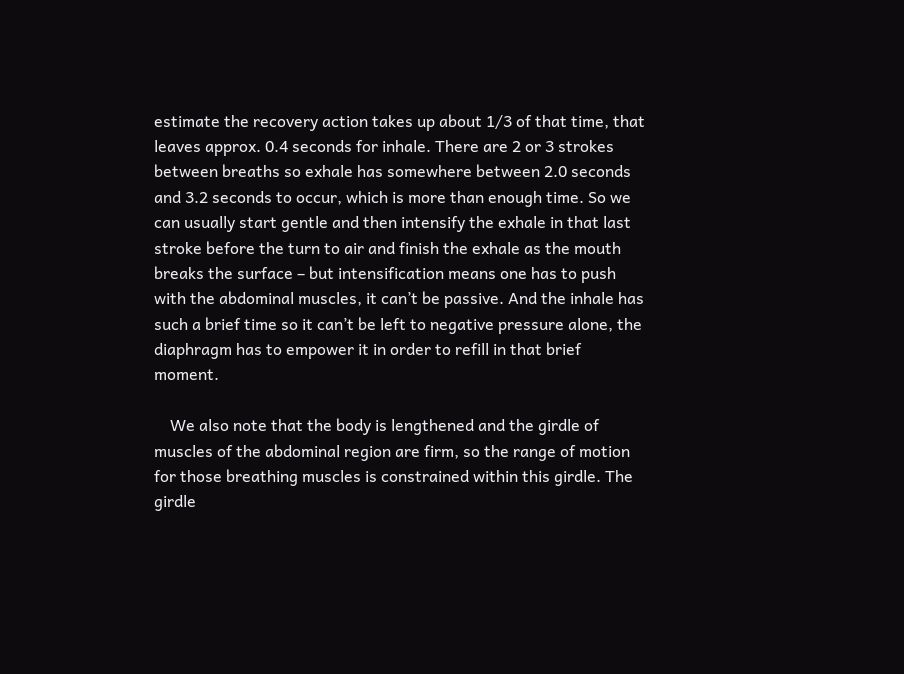estimate the recovery action takes up about 1/3 of that time, that leaves approx. 0.4 seconds for inhale. There are 2 or 3 strokes between breaths so exhale has somewhere between 2.0 seconds and 3.2 seconds to occur, which is more than enough time. So we can usually start gentle and then intensify the exhale in that last stroke before the turn to air and finish the exhale as the mouth breaks the surface – but intensification means one has to push with the abdominal muscles, it can’t be passive. And the inhale has such a brief time so it can’t be left to negative pressure alone, the diaphragm has to empower it in order to refill in that brief moment.

    We also note that the body is lengthened and the girdle of muscles of the abdominal region are firm, so the range of motion for those breathing muscles is constrained within this girdle. The girdle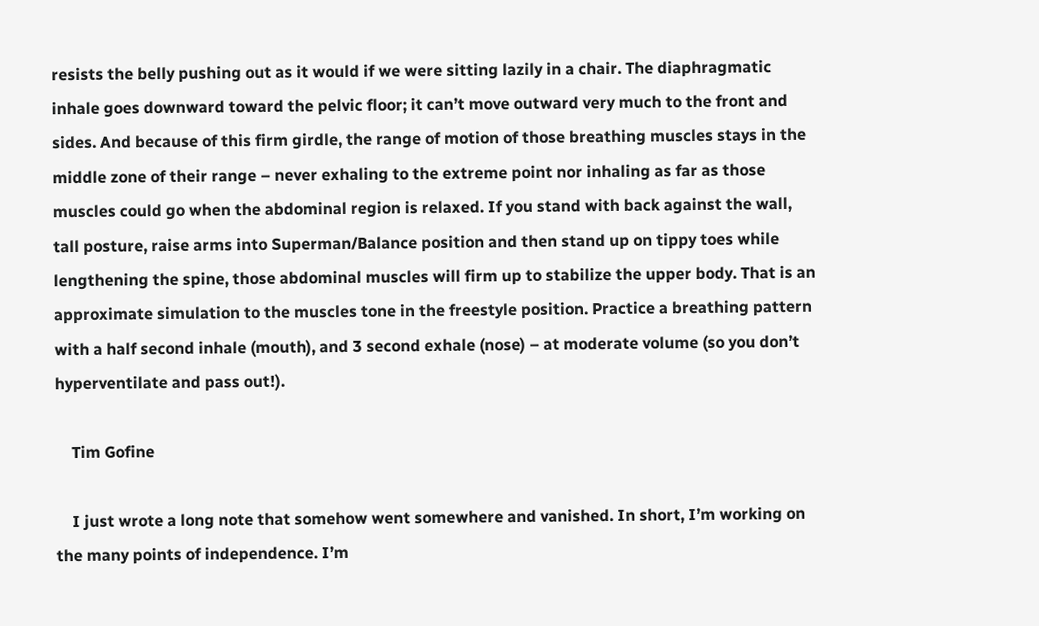resists the belly pushing out as it would if we were sitting lazily in a chair. The diaphragmatic inhale goes downward toward the pelvic floor; it can’t move outward very much to the front and sides. And because of this firm girdle, the range of motion of those breathing muscles stays in the middle zone of their range – never exhaling to the extreme point nor inhaling as far as those muscles could go when the abdominal region is relaxed. If you stand with back against the wall, tall posture, raise arms into Superman/Balance position and then stand up on tippy toes while lengthening the spine, those abdominal muscles will firm up to stabilize the upper body. That is an approximate simulation to the muscles tone in the freestyle position. Practice a breathing pattern with a half second inhale (mouth), and 3 second exhale (nose) – at moderate volume (so you don’t hyperventilate and pass out!).

    Tim Gofine

    I just wrote a long note that somehow went somewhere and vanished. In short, I’m working on the many points of independence. I’m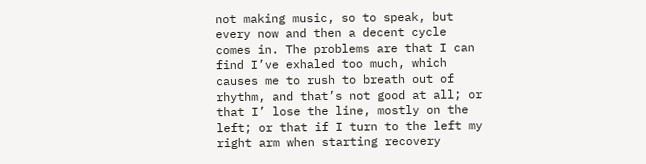not making music, so to speak, but every now and then a decent cycle comes in. The problems are that I can find I’ve exhaled too much, which causes me to rush to breath out of rhythm, and that’s not good at all; or that I’ lose the line, mostly on the left; or that if I turn to the left my right arm when starting recovery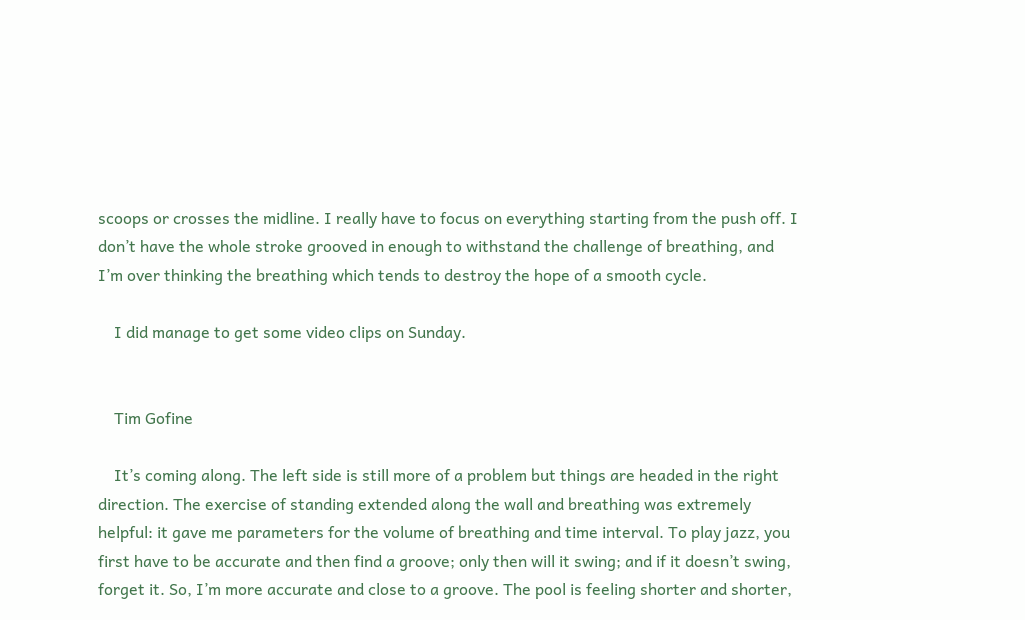scoops or crosses the midline. I really have to focus on everything starting from the push off. I don’t have the whole stroke grooved in enough to withstand the challenge of breathing, and I’m over thinking the breathing which tends to destroy the hope of a smooth cycle.

    I did manage to get some video clips on Sunday.


    Tim Gofine

    It’s coming along. The left side is still more of a problem but things are headed in the right direction. The exercise of standing extended along the wall and breathing was extremely helpful: it gave me parameters for the volume of breathing and time interval. To play jazz, you first have to be accurate and then find a groove; only then will it swing; and if it doesn’t swing, forget it. So, I’m more accurate and close to a groove. The pool is feeling shorter and shorter,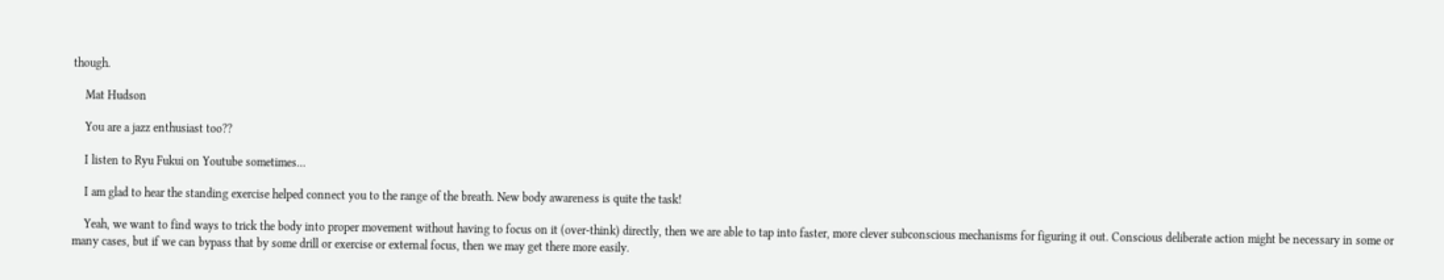though.

    Mat Hudson

    You are a jazz enthusiast too??

    I listen to Ryu Fukui on Youtube sometimes…

    I am glad to hear the standing exercise helped connect you to the range of the breath. New body awareness is quite the task!

    Yeah, we want to find ways to trick the body into proper movement without having to focus on it (over-think) directly, then we are able to tap into faster, more clever subconscious mechanisms for figuring it out. Conscious deliberate action might be necessary in some or many cases, but if we can bypass that by some drill or exercise or external focus, then we may get there more easily.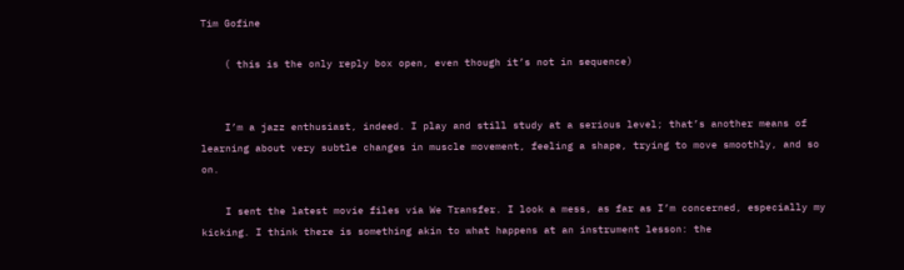Tim Gofine

    ( this is the only reply box open, even though it’s not in sequence)


    I’m a jazz enthusiast, indeed. I play and still study at a serious level; that’s another means of learning about very subtle changes in muscle movement, feeling a shape, trying to move smoothly, and so on.

    I sent the latest movie files via We Transfer. I look a mess, as far as I’m concerned, especially my kicking. I think there is something akin to what happens at an instrument lesson: the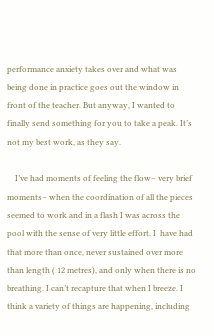performance anxiety takes over and what was being done in practice goes out the window in front of the teacher. But anyway, I wanted to finally send something for you to take a peak. It’s not my best work, as they say.

    I’ve had moments of feeling the flow– very brief moments– when the coordination of all the pieces seemed to work and in a flash I was across the pool with the sense of very little effort. I  have had that more than once, never sustained over more than length ( 12 metres), and only when there is no breathing. I can’t recapture that when I breeze. I think a variety of things are happening, including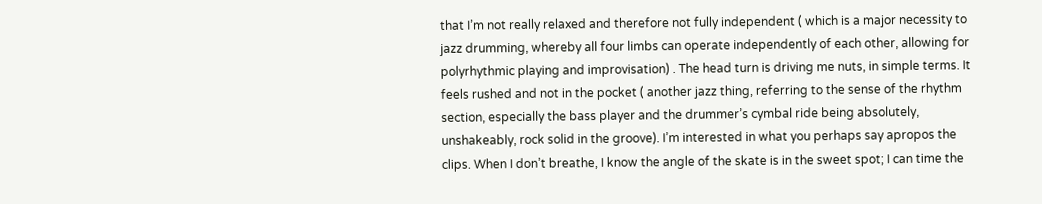that I’m not really relaxed and therefore not fully independent ( which is a major necessity to jazz drumming, whereby all four limbs can operate independently of each other, allowing for polyrhythmic playing and improvisation) . The head turn is driving me nuts, in simple terms. It feels rushed and not in the pocket ( another jazz thing, referring to the sense of the rhythm section, especially the bass player and the drummer’s cymbal ride being absolutely, unshakeably, rock solid in the groove). I’m interested in what you perhaps say apropos the clips. When I don’t breathe, I know the angle of the skate is in the sweet spot; I can time the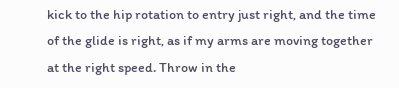kick to the hip rotation to entry just right, and the time of the glide is right, as if my arms are moving together at the right speed. Throw in the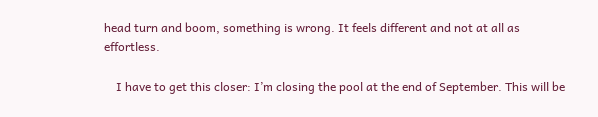head turn and boom, something is wrong. It feels different and not at all as effortless.

    I have to get this closer: I’m closing the pool at the end of September. This will be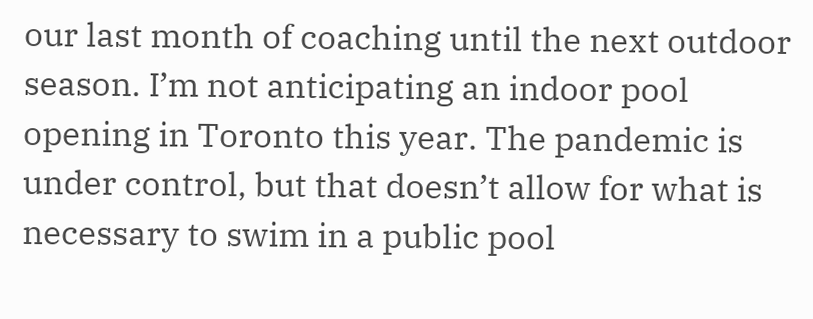our last month of coaching until the next outdoor season. I’m not anticipating an indoor pool opening in Toronto this year. The pandemic is under control, but that doesn’t allow for what is necessary to swim in a public pool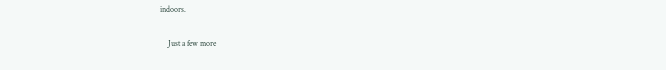indoors.

    Just a few more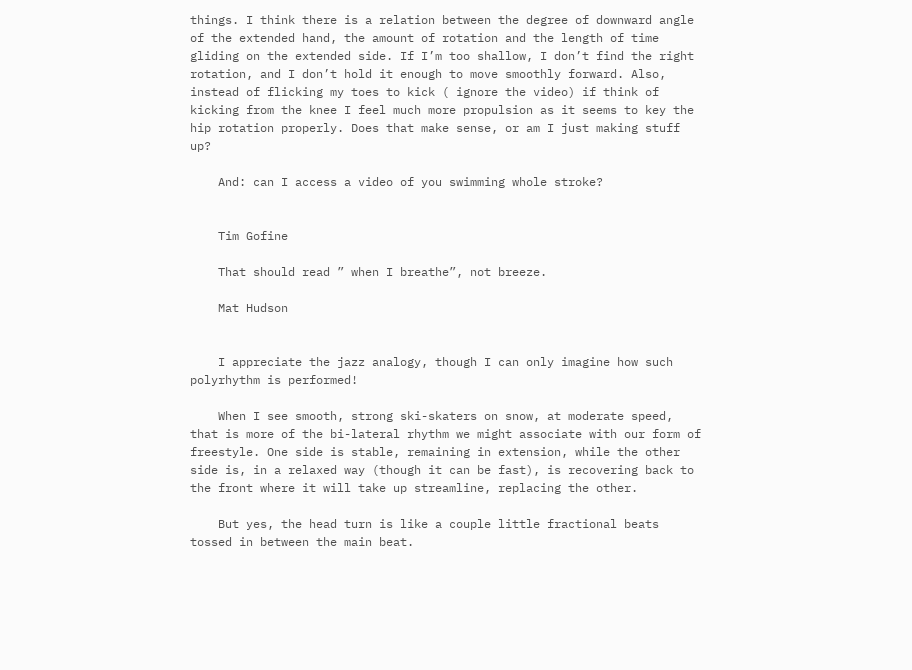things. I think there is a relation between the degree of downward angle of the extended hand, the amount of rotation and the length of time gliding on the extended side. If I’m too shallow, I don’t find the right rotation, and I don’t hold it enough to move smoothly forward. Also, instead of flicking my toes to kick ( ignore the video) if think of kicking from the knee I feel much more propulsion as it seems to key the hip rotation properly. Does that make sense, or am I just making stuff up?

    And: can I access a video of you swimming whole stroke?


    Tim Gofine

    That should read ” when I breathe”, not breeze.

    Mat Hudson


    I appreciate the jazz analogy, though I can only imagine how such polyrhythm is performed!

    When I see smooth, strong ski-skaters on snow, at moderate speed, that is more of the bi-lateral rhythm we might associate with our form of freestyle. One side is stable, remaining in extension, while the other side is, in a relaxed way (though it can be fast), is recovering back to the front where it will take up streamline, replacing the other.

    But yes, the head turn is like a couple little fractional beats tossed in between the main beat.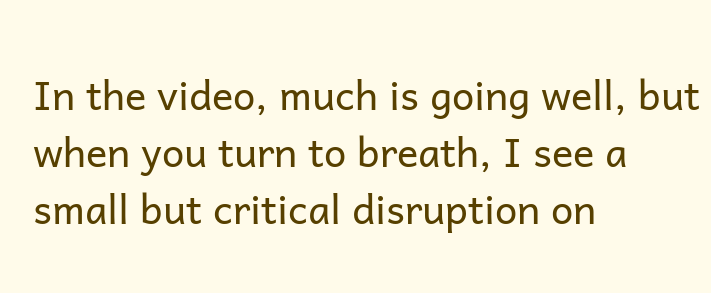In the video, much is going well, but when you turn to breath, I see a small but critical disruption on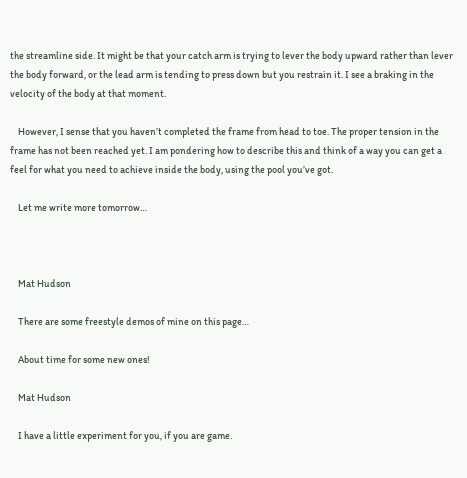the streamline side. It might be that your catch arm is trying to lever the body upward rather than lever the body forward, or the lead arm is tending to press down but you restrain it. I see a braking in the velocity of the body at that moment.

    However, I sense that you haven’t completed the frame from head to toe. The proper tension in the frame has not been reached yet. I am pondering how to describe this and think of a way you can get a feel for what you need to achieve inside the body, using the pool you’ve got.

    Let me write more tomorrow…



    Mat Hudson

    There are some freestyle demos of mine on this page…

    About time for some new ones!

    Mat Hudson

    I have a little experiment for you, if you are game.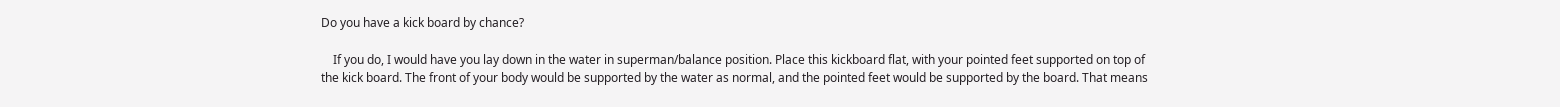Do you have a kick board by chance?

    If you do, I would have you lay down in the water in superman/balance position. Place this kickboard flat, with your pointed feet supported on top of the kick board. The front of your body would be supported by the water as normal, and the pointed feet would be supported by the board. That means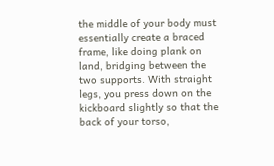the middle of your body must essentially create a braced frame, like doing plank on land, bridging between the two supports. With straight legs, you press down on the kickboard slightly so that the back of your torso,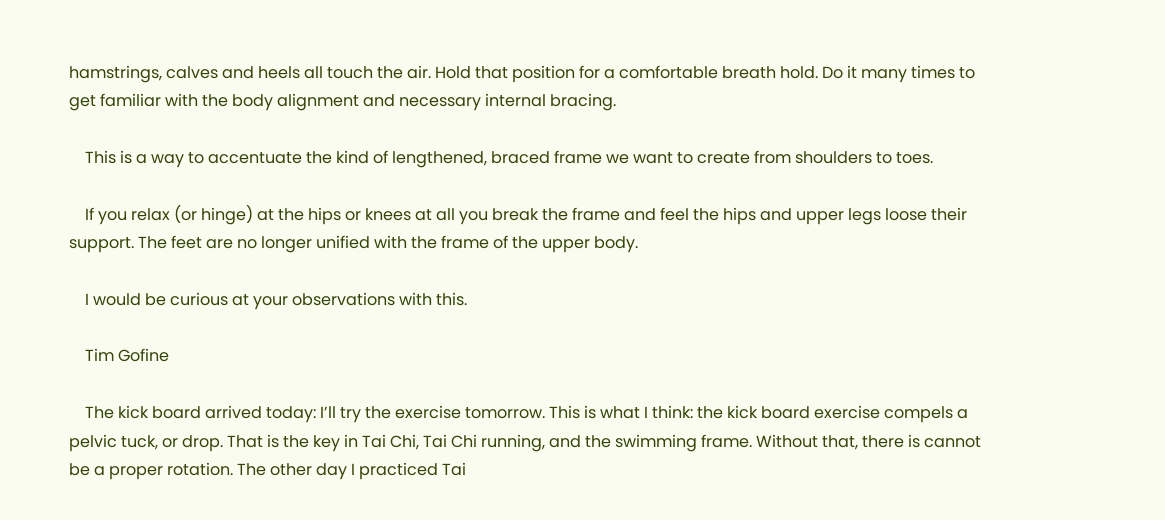hamstrings, calves and heels all touch the air. Hold that position for a comfortable breath hold. Do it many times to get familiar with the body alignment and necessary internal bracing.

    This is a way to accentuate the kind of lengthened, braced frame we want to create from shoulders to toes.

    If you relax (or hinge) at the hips or knees at all you break the frame and feel the hips and upper legs loose their support. The feet are no longer unified with the frame of the upper body.

    I would be curious at your observations with this.

    Tim Gofine

    The kick board arrived today: I’ll try the exercise tomorrow. This is what I think: the kick board exercise compels a pelvic tuck, or drop. That is the key in Tai Chi, Tai Chi running, and the swimming frame. Without that, there is cannot be a proper rotation. The other day I practiced Tai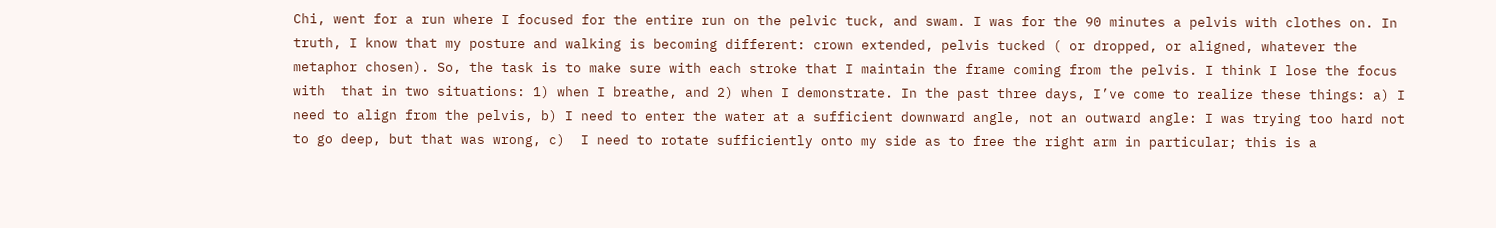Chi, went for a run where I focused for the entire run on the pelvic tuck, and swam. I was for the 90 minutes a pelvis with clothes on. In truth, I know that my posture and walking is becoming different: crown extended, pelvis tucked ( or dropped, or aligned, whatever the metaphor chosen). So, the task is to make sure with each stroke that I maintain the frame coming from the pelvis. I think I lose the focus with  that in two situations: 1) when I breathe, and 2) when I demonstrate. In the past three days, I’ve come to realize these things: a) I need to align from the pelvis, b) I need to enter the water at a sufficient downward angle, not an outward angle: I was trying too hard not to go deep, but that was wrong, c)  I need to rotate sufficiently onto my side as to free the right arm in particular; this is a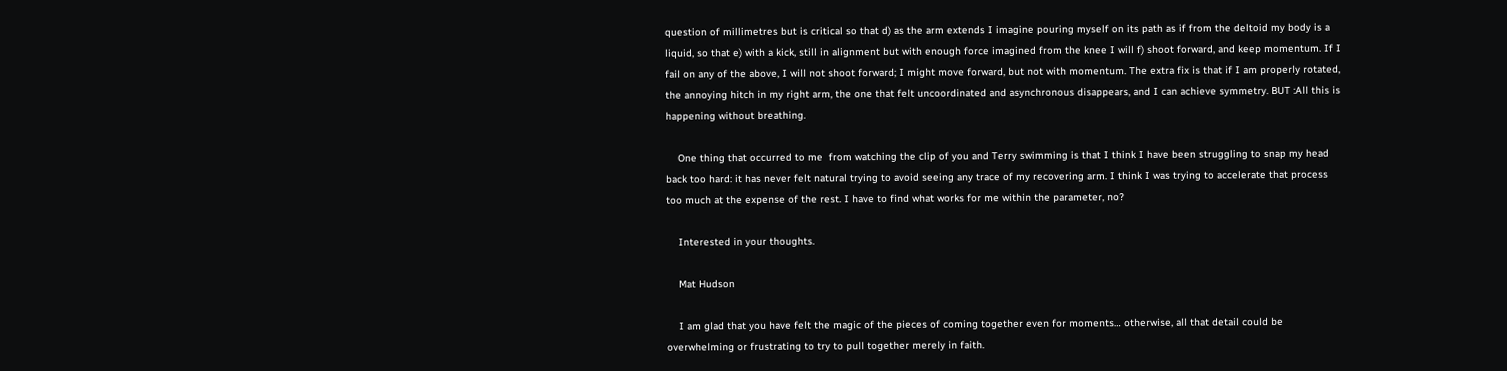question of millimetres but is critical so that d) as the arm extends I imagine pouring myself on its path as if from the deltoid my body is a liquid, so that e) with a kick, still in alignment but with enough force imagined from the knee I will f) shoot forward, and keep momentum. If I fail on any of the above, I will not shoot forward; I might move forward, but not with momentum. The extra fix is that if I am properly rotated, the annoying hitch in my right arm, the one that felt uncoordinated and asynchronous disappears, and I can achieve symmetry. BUT :All this is happening without breathing.

    One thing that occurred to me  from watching the clip of you and Terry swimming is that I think I have been struggling to snap my head back too hard: it has never felt natural trying to avoid seeing any trace of my recovering arm. I think I was trying to accelerate that process too much at the expense of the rest. I have to find what works for me within the parameter, no?

    Interested in your thoughts.

    Mat Hudson

    I am glad that you have felt the magic of the pieces of coming together even for moments… otherwise, all that detail could be overwhelming or frustrating to try to pull together merely in faith.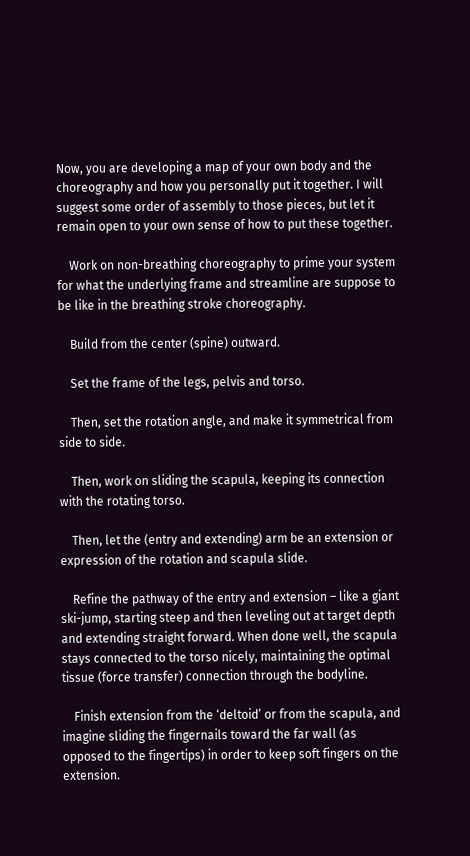Now, you are developing a map of your own body and the choreography and how you personally put it together. I will suggest some order of assembly to those pieces, but let it remain open to your own sense of how to put these together.

    Work on non-breathing choreography to prime your system for what the underlying frame and streamline are suppose to be like in the breathing stroke choreography.

    Build from the center (spine) outward.

    Set the frame of the legs, pelvis and torso.

    Then, set the rotation angle, and make it symmetrical from side to side.

    Then, work on sliding the scapula, keeping its connection with the rotating torso.

    Then, let the (entry and extending) arm be an extension or expression of the rotation and scapula slide.

    Refine the pathway of the entry and extension – like a giant ski-jump, starting steep and then leveling out at target depth and extending straight forward. When done well, the scapula stays connected to the torso nicely, maintaining the optimal tissue (force transfer) connection through the bodyline.

    Finish extension from the ‘deltoid’ or from the scapula, and imagine sliding the fingernails toward the far wall (as opposed to the fingertips) in order to keep soft fingers on the extension.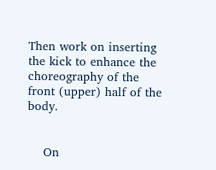Then work on inserting the kick to enhance the choreography of the front (upper) half of the body.


    On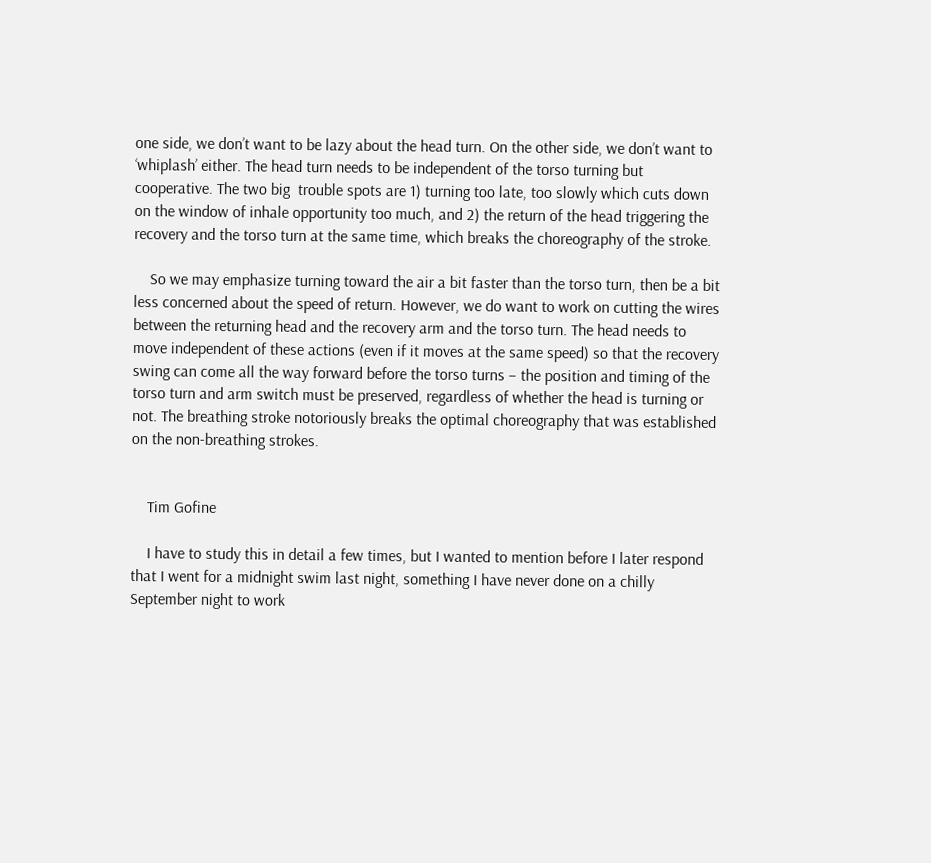one side, we don’t want to be lazy about the head turn. On the other side, we don’t want to ‘whiplash’ either. The head turn needs to be independent of the torso turning but cooperative. The two big  trouble spots are 1) turning too late, too slowly which cuts down on the window of inhale opportunity too much, and 2) the return of the head triggering the recovery and the torso turn at the same time, which breaks the choreography of the stroke.

    So we may emphasize turning toward the air a bit faster than the torso turn, then be a bit less concerned about the speed of return. However, we do want to work on cutting the wires between the returning head and the recovery arm and the torso turn. The head needs to move independent of these actions (even if it moves at the same speed) so that the recovery swing can come all the way forward before the torso turns – the position and timing of the torso turn and arm switch must be preserved, regardless of whether the head is turning or not. The breathing stroke notoriously breaks the optimal choreography that was established on the non-breathing strokes.


    Tim Gofine

    I have to study this in detail a few times, but I wanted to mention before I later respond that I went for a midnight swim last night, something I have never done on a chilly September night to work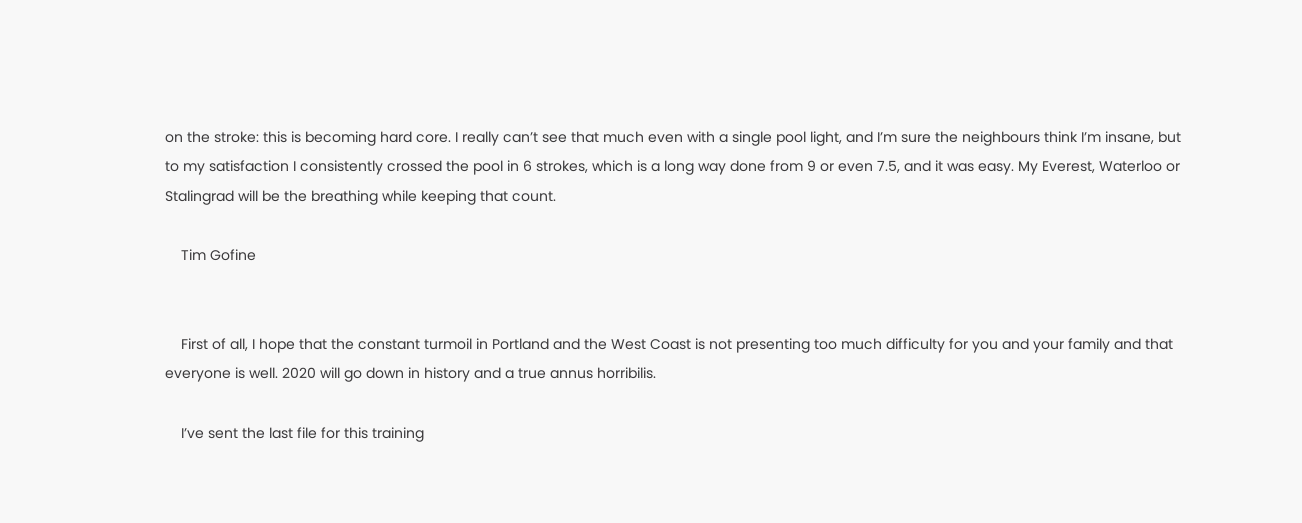on the stroke: this is becoming hard core. I really can’t see that much even with a single pool light, and I’m sure the neighbours think I’m insane, but to my satisfaction I consistently crossed the pool in 6 strokes, which is a long way done from 9 or even 7.5, and it was easy. My Everest, Waterloo or Stalingrad will be the breathing while keeping that count.

    Tim Gofine


    First of all, I hope that the constant turmoil in Portland and the West Coast is not presenting too much difficulty for you and your family and that everyone is well. 2020 will go down in history and a true annus horribilis.

    I’ve sent the last file for this training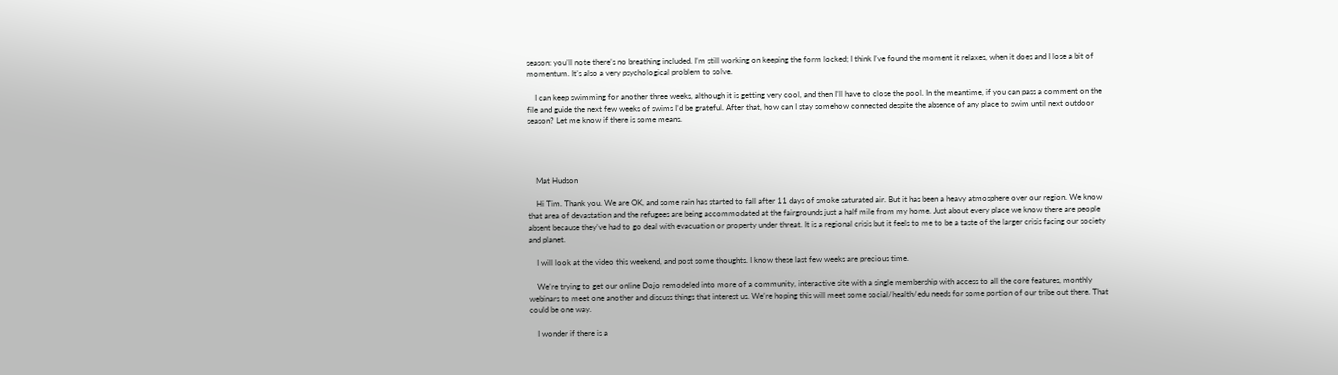season: you’ll note there’s no breathing included. I’m still working on keeping the form locked; I think I’ve found the moment it relaxes, when it does and I lose a bit of momentum. It’s also a very psychological problem to solve.

    I can keep swimming for another three weeks, although it is getting very cool, and then I’ll have to close the pool. In the meantime, if you can pass a comment on the file and guide the next few weeks of swims I’d be grateful. After that, how can I stay somehow connected despite the absence of any place to swim until next outdoor season? Let me know if there is some means.




    Mat Hudson

    Hi Tim. Thank you. We are OK, and some rain has started to fall after 11 days of smoke saturated air. But it has been a heavy atmosphere over our region. We know that area of devastation and the refugees are being accommodated at the fairgrounds just a half mile from my home. Just about every place we know there are people absent because they’ve had to go deal with evacuation or property under threat. It is a regional crisis but it feels to me to be a taste of the larger crisis facing our society and planet.

    I will look at the video this weekend, and post some thoughts. I know these last few weeks are precious time.

    We’re trying to get our online Dojo remodeled into more of a community, interactive site with a single membership with access to all the core features, monthly webinars to meet one another and discuss things that interest us. We’re hoping this will meet some social/health/edu needs for some portion of our tribe out there. That could be one way.

    I wonder if there is a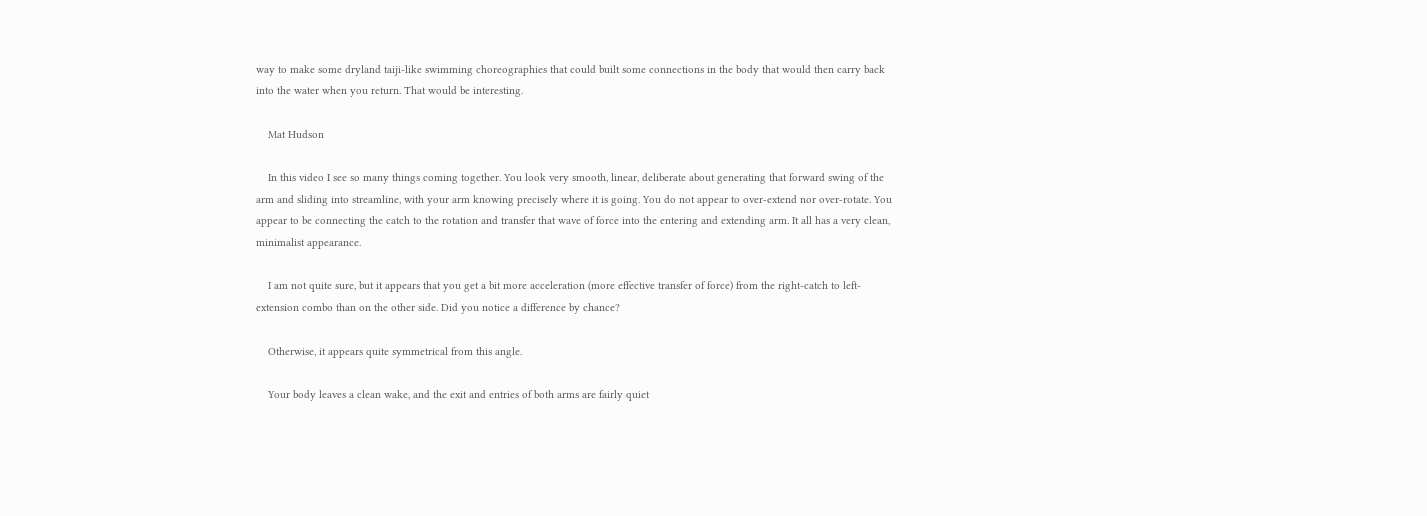way to make some dryland taiji-like swimming choreographies that could built some connections in the body that would then carry back into the water when you return. That would be interesting.

    Mat Hudson

    In this video I see so many things coming together. You look very smooth, linear, deliberate about generating that forward swing of the arm and sliding into streamline, with your arm knowing precisely where it is going. You do not appear to over-extend nor over-rotate. You appear to be connecting the catch to the rotation and transfer that wave of force into the entering and extending arm. It all has a very clean, minimalist appearance.

    I am not quite sure, but it appears that you get a bit more acceleration (more effective transfer of force) from the right-catch to left-extension combo than on the other side. Did you notice a difference by chance?

    Otherwise, it appears quite symmetrical from this angle.

    Your body leaves a clean wake, and the exit and entries of both arms are fairly quiet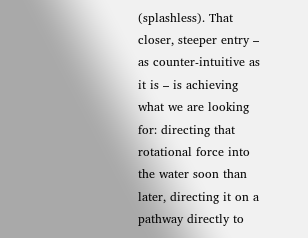(splashless). That closer, steeper entry – as counter-intuitive as it is – is achieving what we are looking for: directing that rotational force into the water soon than later, directing it on a pathway directly to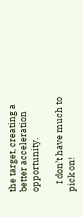the target, creating a better acceleration opportunity.

    I don’t have much to pick on!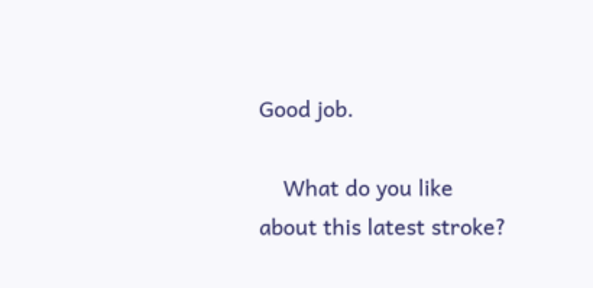Good job.

    What do you like about this latest stroke?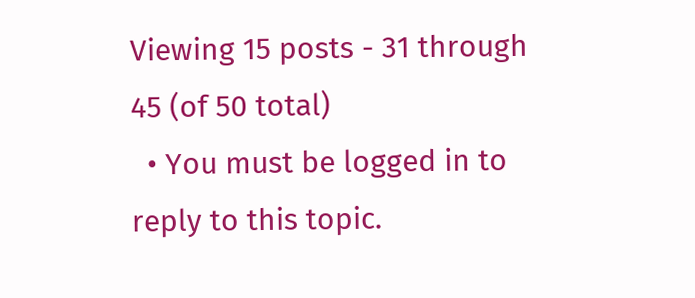Viewing 15 posts - 31 through 45 (of 50 total)
  • You must be logged in to reply to this topic.